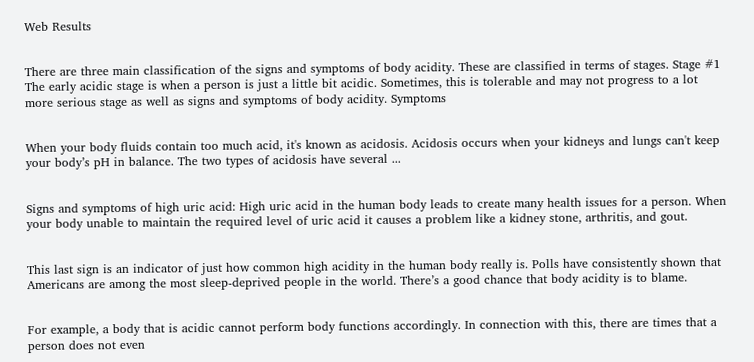Web Results


There are three main classification of the signs and symptoms of body acidity. These are classified in terms of stages. Stage #1 The early acidic stage is when a person is just a little bit acidic. Sometimes, this is tolerable and may not progress to a lot more serious stage as well as signs and symptoms of body acidity. Symptoms


When your body fluids contain too much acid, it's known as acidosis. Acidosis occurs when your kidneys and lungs can't keep your body’s pH in balance. The two types of acidosis have several ...


Signs and symptoms of high uric acid: High uric acid in the human body leads to create many health issues for a person. When your body unable to maintain the required level of uric acid it causes a problem like a kidney stone, arthritis, and gout.


This last sign is an indicator of just how common high acidity in the human body really is. Polls have consistently shown that Americans are among the most sleep-deprived people in the world. There’s a good chance that body acidity is to blame.


For example, a body that is acidic cannot perform body functions accordingly. In connection with this, there are times that a person does not even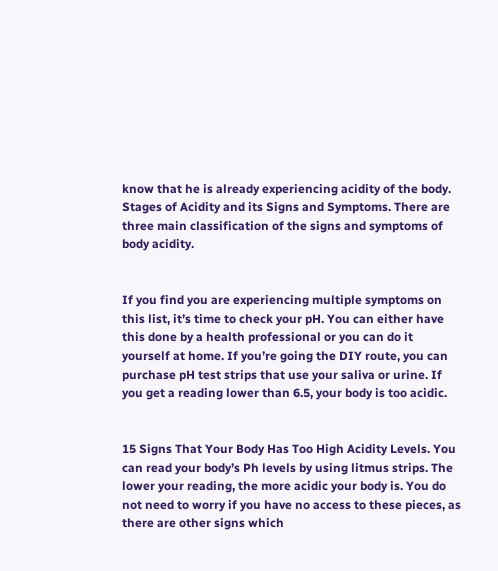know that he is already experiencing acidity of the body. Stages of Acidity and its Signs and Symptoms. There are three main classification of the signs and symptoms of body acidity.


If you find you are experiencing multiple symptoms on this list, it’s time to check your pH. You can either have this done by a health professional or you can do it yourself at home. If you’re going the DIY route, you can purchase pH test strips that use your saliva or urine. If you get a reading lower than 6.5, your body is too acidic.


15 Signs That Your Body Has Too High Acidity Levels. You can read your body’s Ph levels by using litmus strips. The lower your reading, the more acidic your body is. You do not need to worry if you have no access to these pieces, as there are other signs which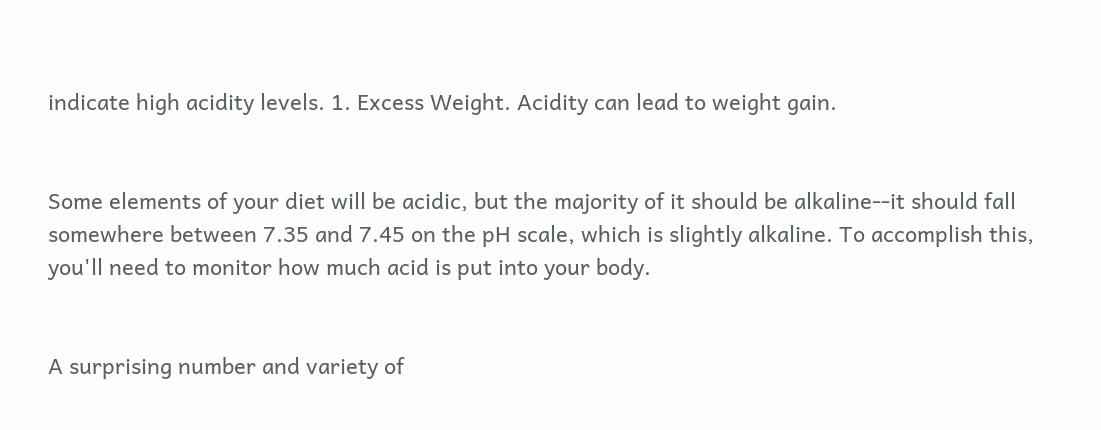indicate high acidity levels. 1. Excess Weight. Acidity can lead to weight gain.


Some elements of your diet will be acidic, but the majority of it should be alkaline--it should fall somewhere between 7.35 and 7.45 on the pH scale, which is slightly alkaline. To accomplish this, you'll need to monitor how much acid is put into your body.


A surprising number and variety of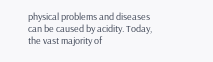physical problems and diseases can be caused by acidity. Today, the vast majority of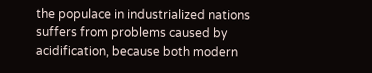the populace in industrialized nations suffers from problems caused by acidification, because both modern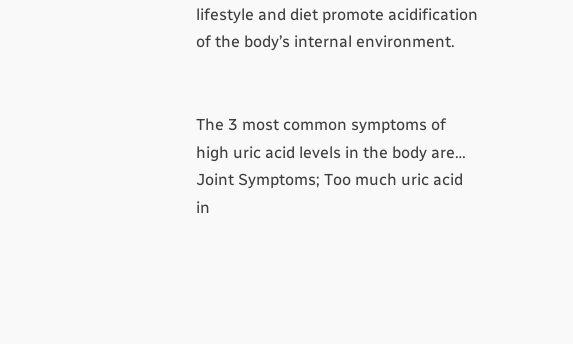lifestyle and diet promote acidification of the body’s internal environment.


The 3 most common symptoms of high uric acid levels in the body are… Joint Symptoms; Too much uric acid in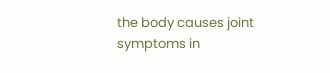the body causes joint symptoms in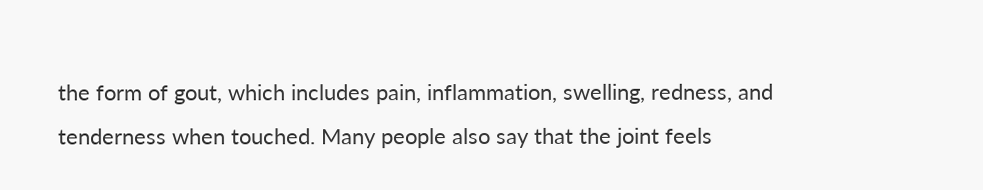the form of gout, which includes pain, inflammation, swelling, redness, and tenderness when touched. Many people also say that the joint feels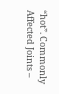“hot”. Commonly Affected Joints –